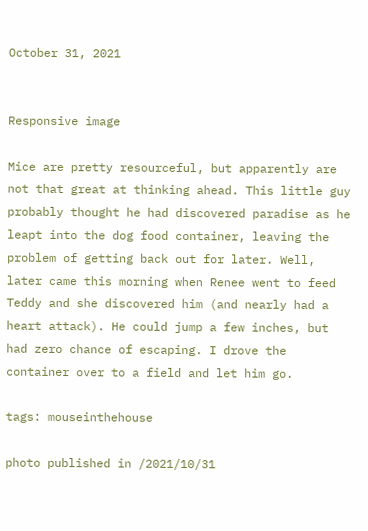October 31, 2021


Responsive image

Mice are pretty resourceful, but apparently are not that great at thinking ahead. This little guy probably thought he had discovered paradise as he leapt into the dog food container, leaving the problem of getting back out for later. Well, later came this morning when Renee went to feed Teddy and she discovered him (and nearly had a heart attack). He could jump a few inches, but had zero chance of escaping. I drove the container over to a field and let him go.

tags: mouseinthehouse

photo published in /2021/10/31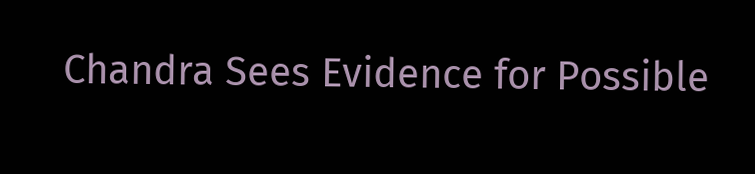Chandra Sees Evidence for Possible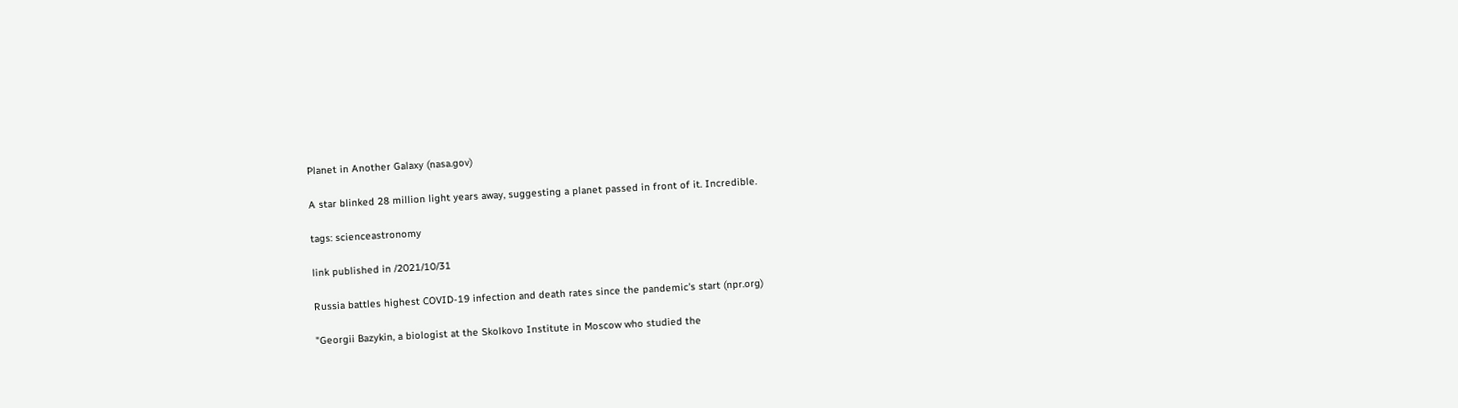Planet in Another Galaxy (nasa.gov)

A star blinked 28 million light years away, suggesting a planet passed in front of it. Incredible.

tags: scienceastronomy

link published in /2021/10/31

Russia battles highest COVID-19 infection and death rates since the pandemic's start (npr.org)

"Georgii Bazykin, a biologist at the Skolkovo Institute in Moscow who studied the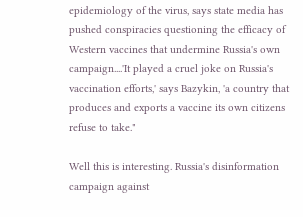epidemiology of the virus, says state media has pushed conspiracies questioning the efficacy of Western vaccines that undermine Russia's own campaign....'It played a cruel joke on Russia's vaccination efforts,' says Bazykin, 'a country that produces and exports a vaccine its own citizens refuse to take."

Well this is interesting. Russia's disinformation campaign against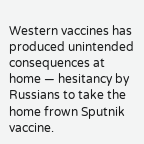Western vaccines has produced unintended consequences at home — hesitancy by Russians to take the home frown Sputnik vaccine.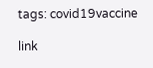tags: covid19vaccine

link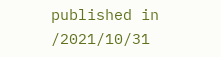published in /2021/10/31